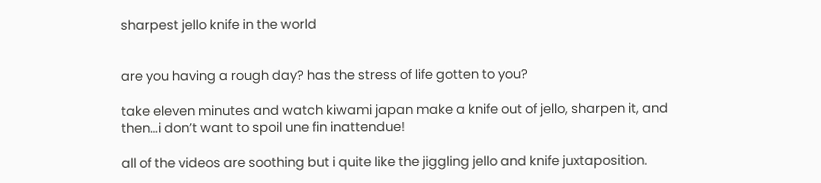sharpest jello knife in the world


are you having a rough day? has the stress of life gotten to you?

take eleven minutes and watch kiwami japan make a knife out of jello, sharpen it, and then…i don’t want to spoil une fin inattendue!

all of the videos are soothing but i quite like the jiggling jello and knife juxtaposition.